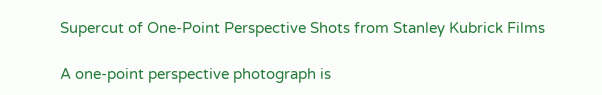Supercut of One-Point Perspective Shots from Stanley Kubrick Films

A one-point perspective photograph is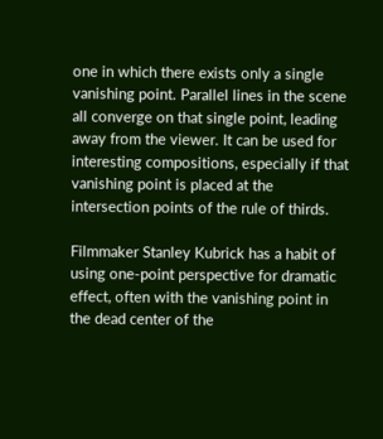one in which there exists only a single vanishing point. Parallel lines in the scene all converge on that single point, leading away from the viewer. It can be used for interesting compositions, especially if that vanishing point is placed at the intersection points of the rule of thirds.

Filmmaker Stanley Kubrick has a habit of using one-point perspective for dramatic effect, often with the vanishing point in the dead center of the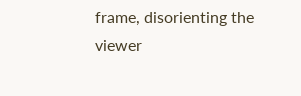frame, disorienting the viewer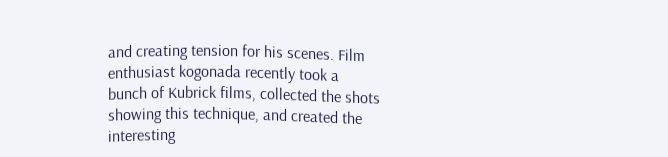and creating tension for his scenes. Film enthusiast kogonada recently took a bunch of Kubrick films, collected the shots showing this technique, and created the interesting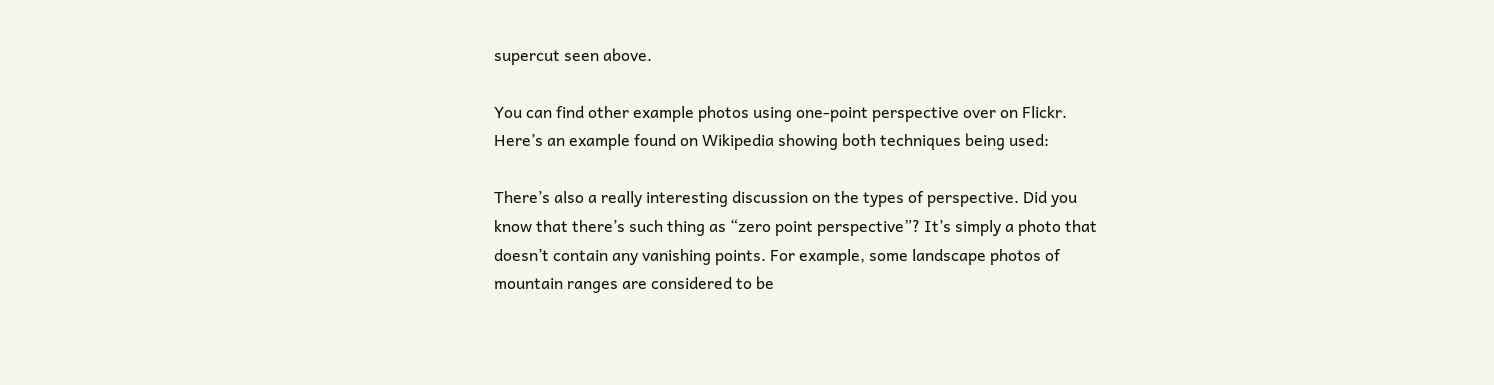supercut seen above.

You can find other example photos using one-point perspective over on Flickr. Here’s an example found on Wikipedia showing both techniques being used:

There’s also a really interesting discussion on the types of perspective. Did you know that there’s such thing as “zero point perspective”? It’s simply a photo that doesn’t contain any vanishing points. For example, some landscape photos of mountain ranges are considered to be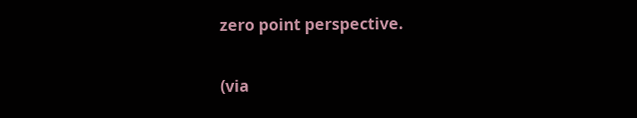zero point perspective.

(via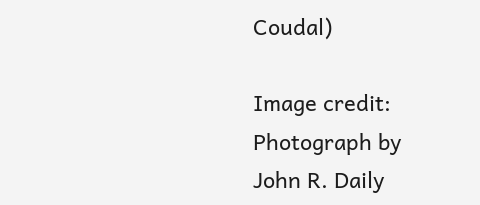Coudal)

Image credit: Photograph by John R. Daily